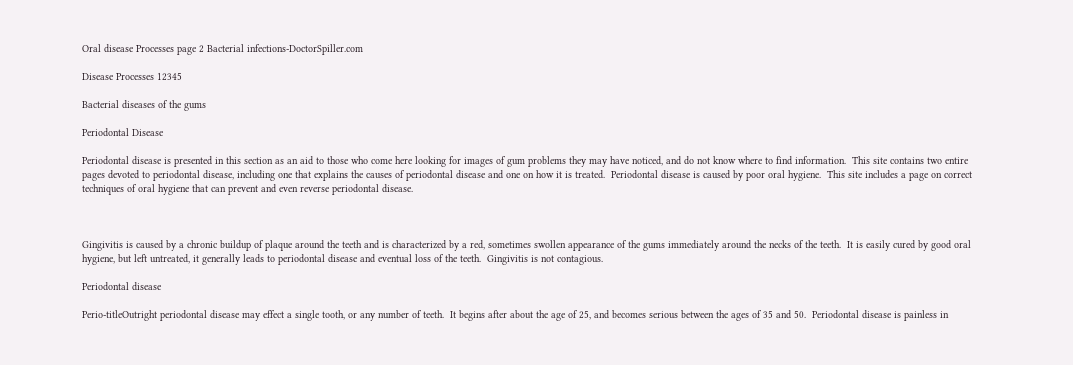Oral disease Processes page 2 Bacterial infections-DoctorSpiller.com

Disease Processes 12345

Bacterial diseases of the gums

Periodontal Disease

Periodontal disease is presented in this section as an aid to those who come here looking for images of gum problems they may have noticed, and do not know where to find information.  This site contains two entire pages devoted to periodontal disease, including one that explains the causes of periodontal disease and one on how it is treated.  Periodontal disease is caused by poor oral hygiene.  This site includes a page on correct techniques of oral hygiene that can prevent and even reverse periodontal disease.



Gingivitis is caused by a chronic buildup of plaque around the teeth and is characterized by a red, sometimes swollen appearance of the gums immediately around the necks of the teeth.  It is easily cured by good oral hygiene, but left untreated, it generally leads to periodontal disease and eventual loss of the teeth.  Gingivitis is not contagious.

Periodontal disease

Perio-titleOutright periodontal disease may effect a single tooth, or any number of teeth.  It begins after about the age of 25, and becomes serious between the ages of 35 and 50.  Periodontal disease is painless in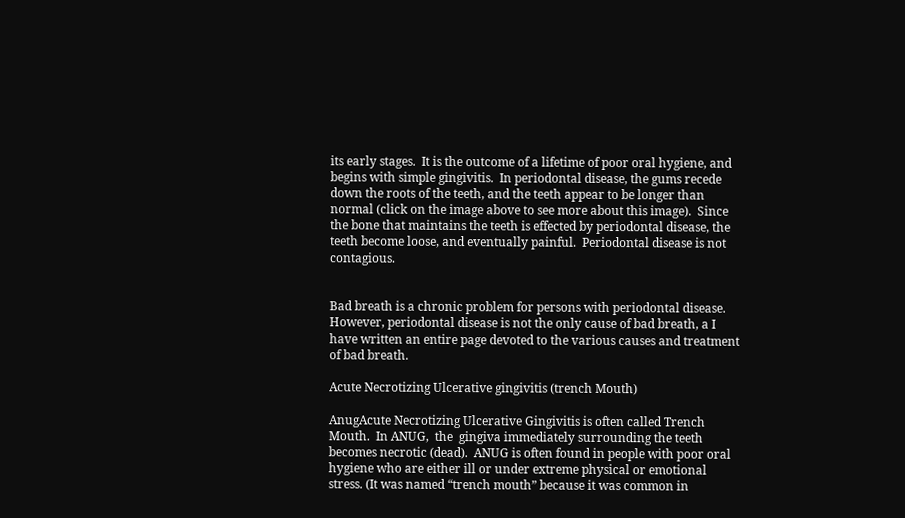its early stages.  It is the outcome of a lifetime of poor oral hygiene, and begins with simple gingivitis.  In periodontal disease, the gums recede down the roots of the teeth, and the teeth appear to be longer than normal (click on the image above to see more about this image).  Since the bone that maintains the teeth is effected by periodontal disease, the teeth become loose, and eventually painful.  Periodontal disease is not contagious.


Bad breath is a chronic problem for persons with periodontal disease.  However, periodontal disease is not the only cause of bad breath, a I have written an entire page devoted to the various causes and treatment of bad breath.

Acute Necrotizing Ulcerative gingivitis (trench Mouth)

AnugAcute Necrotizing Ulcerative Gingivitis is often called Trench Mouth.  In ANUG,  the  gingiva immediately surrounding the teeth becomes necrotic (dead).  ANUG is often found in people with poor oral hygiene who are either ill or under extreme physical or emotional stress. (It was named “trench mouth” because it was common in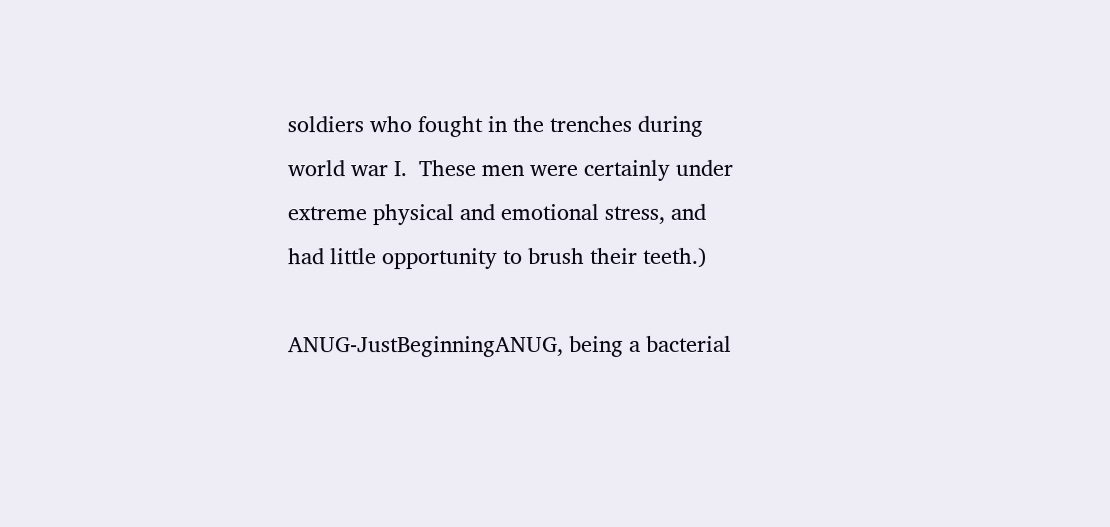soldiers who fought in the trenches during world war I.  These men were certainly under extreme physical and emotional stress, and had little opportunity to brush their teeth.)

ANUG-JustBeginningANUG, being a bacterial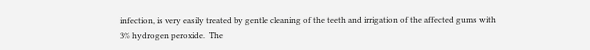infection, is very easily treated by gentle cleaning of the teeth and irrigation of the affected gums with 3% hydrogen peroxide.  The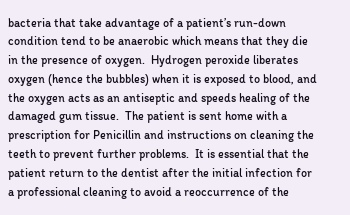bacteria that take advantage of a patient’s run-down condition tend to be anaerobic which means that they die in the presence of oxygen.  Hydrogen peroxide liberates oxygen (hence the bubbles) when it is exposed to blood, and the oxygen acts as an antiseptic and speeds healing of the damaged gum tissue.  The patient is sent home with a prescription for Penicillin and instructions on cleaning the teeth to prevent further problems.  It is essential that the patient return to the dentist after the initial infection for a professional cleaning to avoid a reoccurrence of the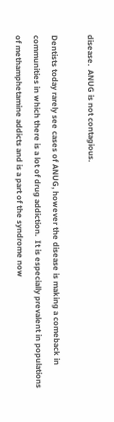disease.  ANUG is not contagious.

Dentists today rarely see cases of ANUG, however the disease is making a comeback in communities in which there is a lot of drug addiction.  It is especially prevalent in populations of methamphetamine addicts and is a part of the syndrome now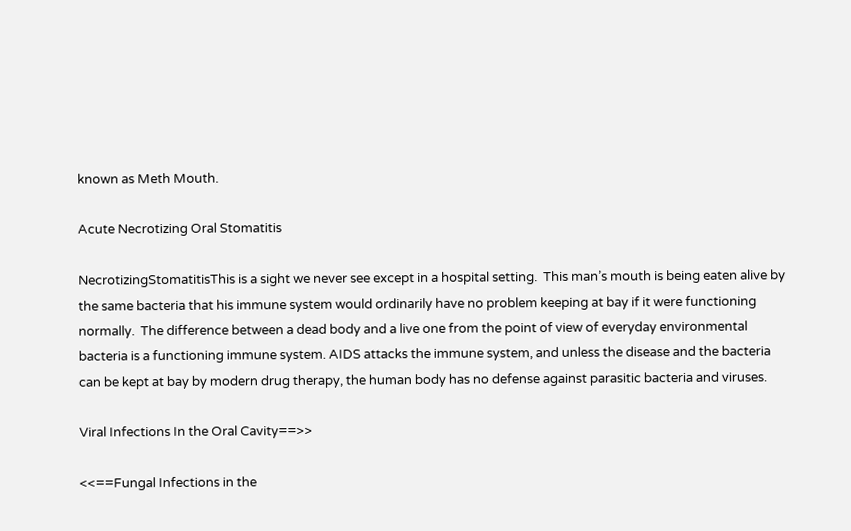known as Meth Mouth.

Acute Necrotizing Oral Stomatitis

NecrotizingStomatitisThis is a sight we never see except in a hospital setting.  This man’s mouth is being eaten alive by the same bacteria that his immune system would ordinarily have no problem keeping at bay if it were functioning normally.  The difference between a dead body and a live one from the point of view of everyday environmental bacteria is a functioning immune system. AIDS attacks the immune system, and unless the disease and the bacteria can be kept at bay by modern drug therapy, the human body has no defense against parasitic bacteria and viruses.

Viral Infections In the Oral Cavity==>>

<<==Fungal Infections in the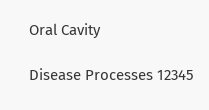Oral Cavity

Disease Processes 12345